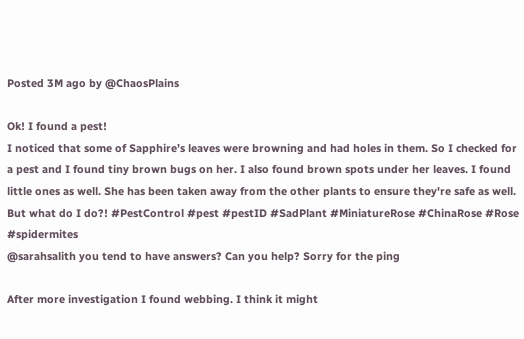Posted 3M ago by @ChaosPlains

Ok! I found a pest!
I noticed that some of Sapphire’s leaves were browning and had holes in them. So I checked for a pest and I found tiny brown bugs on her. I also found brown spots under her leaves. I found little ones as well. She has been taken away from the other plants to ensure they're safe as well. But what do I do?! #PestControl #pest #pestID #SadPlant #MiniatureRose #ChinaRose #Rose #spidermites
@sarahsalith you tend to have answers? Can you help? Sorry for the ping

After more investigation I found webbing. I think it might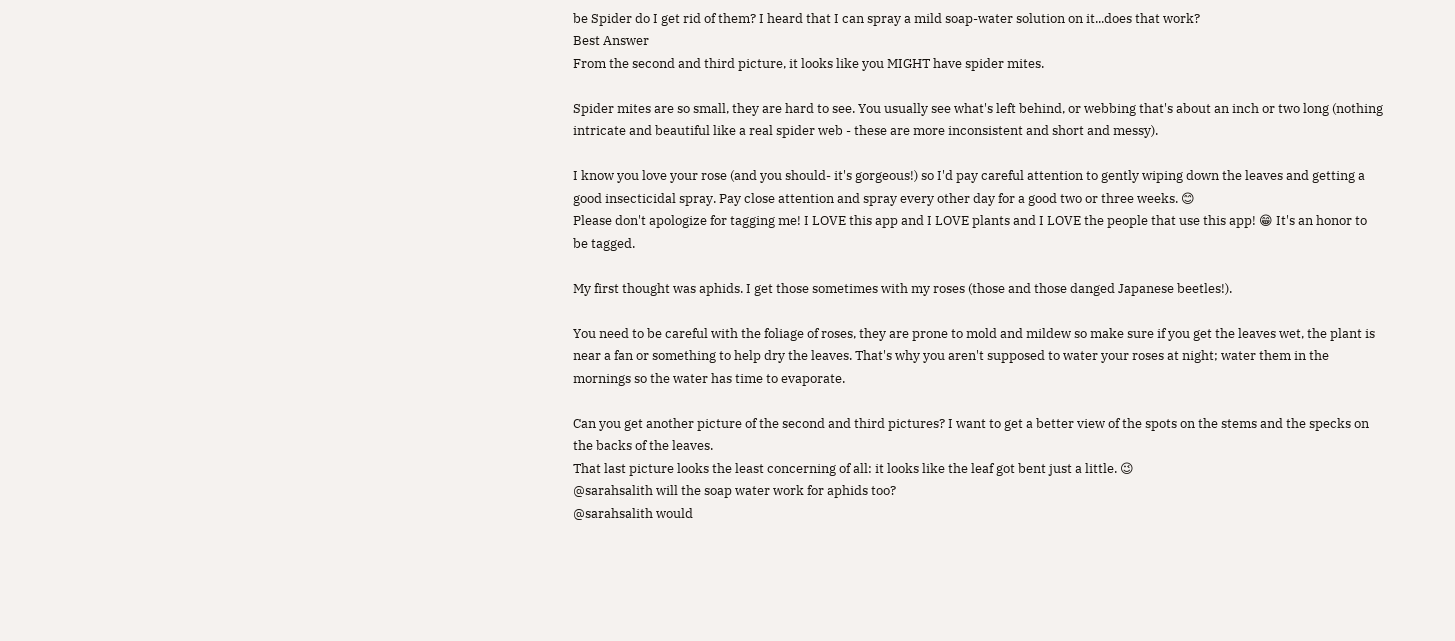be Spider do I get rid of them? I heard that I can spray a mild soap-water solution on it...does that work?
Best Answer
From the second and third picture, it looks like you MIGHT have spider mites.

Spider mites are so small, they are hard to see. You usually see what's left behind, or webbing that's about an inch or two long (nothing intricate and beautiful like a real spider web - these are more inconsistent and short and messy).

I know you love your rose (and you should- it's gorgeous!) so I'd pay careful attention to gently wiping down the leaves and getting a good insecticidal spray. Pay close attention and spray every other day for a good two or three weeks. 😊
Please don't apologize for tagging me! I LOVE this app and I LOVE plants and I LOVE the people that use this app! 😁 It's an honor to be tagged.

My first thought was aphids. I get those sometimes with my roses (those and those danged Japanese beetles!).

You need to be careful with the foliage of roses, they are prone to mold and mildew so make sure if you get the leaves wet, the plant is near a fan or something to help dry the leaves. That's why you aren't supposed to water your roses at night; water them in the mornings so the water has time to evaporate.

Can you get another picture of the second and third pictures? I want to get a better view of the spots on the stems and the specks on the backs of the leaves.
That last picture looks the least concerning of all: it looks like the leaf got bent just a little. 😉
@sarahsalith will the soap water work for aphids too?
@sarahsalith would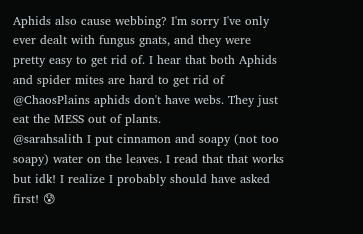Aphids also cause webbing? I'm sorry I've only ever dealt with fungus gnats, and they were pretty easy to get rid of. I hear that both Aphids and spider mites are hard to get rid of
@ChaosPlains aphids don't have webs. They just eat the MESS out of plants.
@sarahsalith I put cinnamon and soapy (not too soapy) water on the leaves. I read that that works but idk! I realize I probably should have asked first! 😰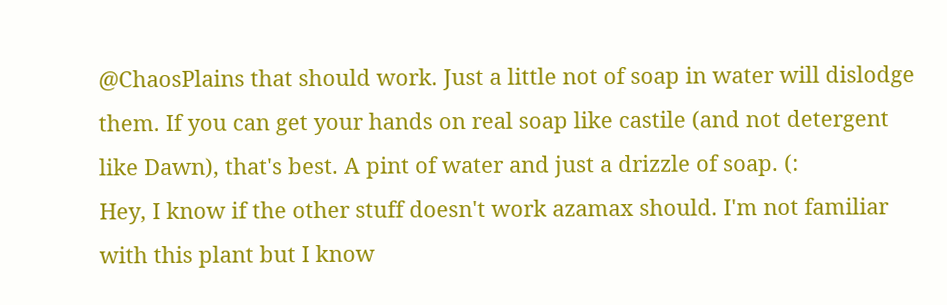@ChaosPlains that should work. Just a little not of soap in water will dislodge them. If you can get your hands on real soap like castile (and not detergent like Dawn), that's best. A pint of water and just a drizzle of soap. (:
Hey, I know if the other stuff doesn't work azamax should. I'm not familiar with this plant but I know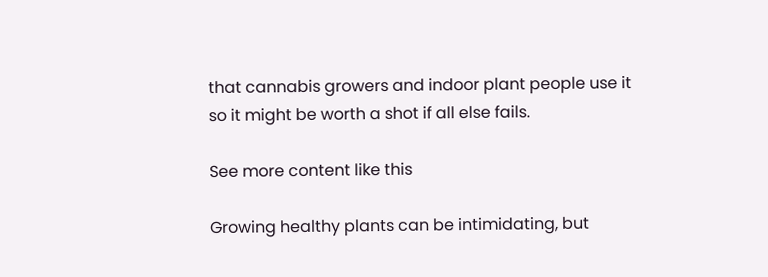that cannabis growers and indoor plant people use it so it might be worth a shot if all else fails.

See more content like this

Growing healthy plants can be intimidating, but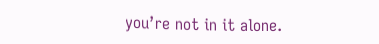you’re not in it alone.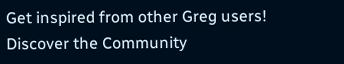Get inspired from other Greg users!
Discover the Community